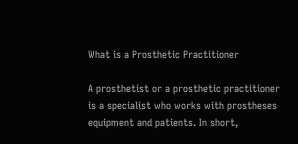What is a Prosthetic Practitioner

A prosthetist or a prosthetic practitioner is a specialist who works with prostheses equipment and patients. In short,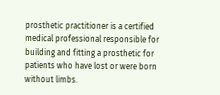prosthetic practitioner is a certified medical professional responsible for building and fitting a prosthetic for patients who have lost or were born without limbs.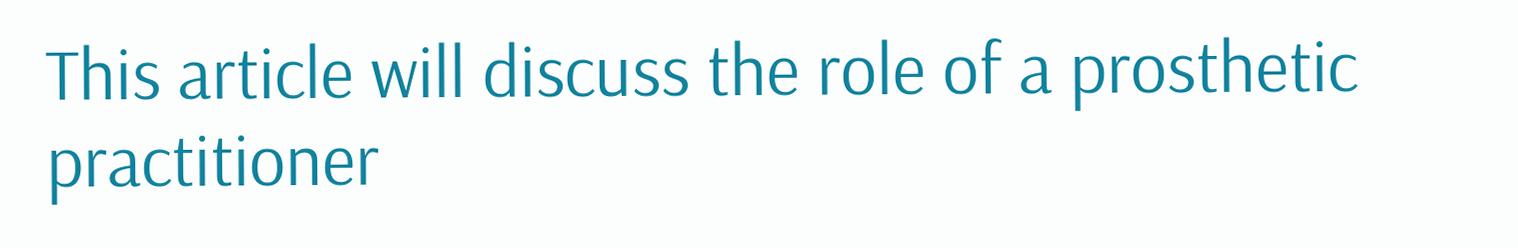This article will discuss the role of a prosthetic practitioner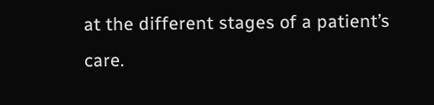at the different stages of a patient’s care.